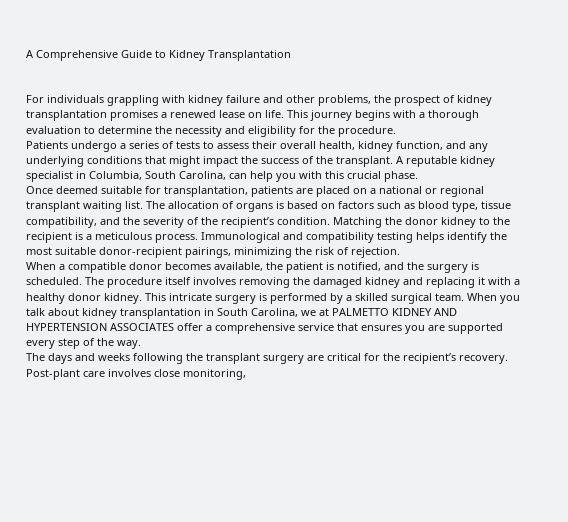A Comprehensive Guide to Kidney Transplantation


For individuals grappling with kidney failure and other problems, the prospect of kidney transplantation promises a renewed lease on life. This journey begins with a thorough evaluation to determine the necessity and eligibility for the procedure.
Patients undergo a series of tests to assess their overall health, kidney function, and any underlying conditions that might impact the success of the transplant. A reputable kidney specialist in Columbia, South Carolina, can help you with this crucial phase.
Once deemed suitable for transplantation, patients are placed on a national or regional transplant waiting list. The allocation of organs is based on factors such as blood type, tissue compatibility, and the severity of the recipient’s condition. Matching the donor kidney to the recipient is a meticulous process. Immunological and compatibility testing helps identify the most suitable donor-recipient pairings, minimizing the risk of rejection.
When a compatible donor becomes available, the patient is notified, and the surgery is scheduled. The procedure itself involves removing the damaged kidney and replacing it with a healthy donor kidney. This intricate surgery is performed by a skilled surgical team. When you talk about kidney transplantation in South Carolina, we at PALMETTO KIDNEY AND HYPERTENSION ASSOCIATES offer a comprehensive service that ensures you are supported every step of the way.
The days and weeks following the transplant surgery are critical for the recipient’s recovery. Post-plant care involves close monitoring,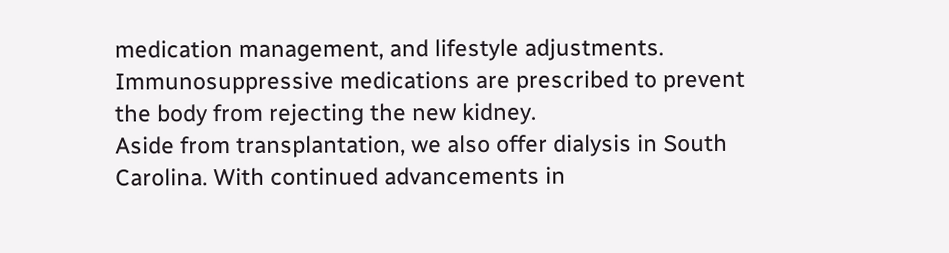medication management, and lifestyle adjustments. Immunosuppressive medications are prescribed to prevent the body from rejecting the new kidney.
Aside from transplantation, we also offer dialysis in South Carolina. With continued advancements in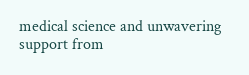medical science and unwavering support from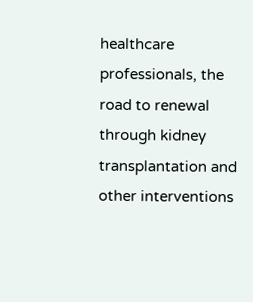healthcare professionals, the road to renewal through kidney transplantation and other interventions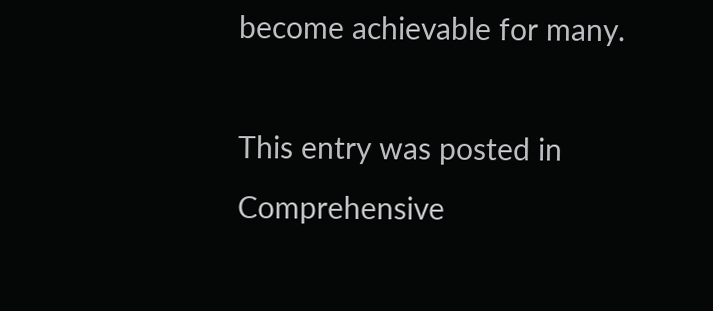become achievable for many.

This entry was posted in Comprehensive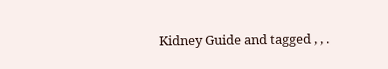Kidney Guide and tagged , , .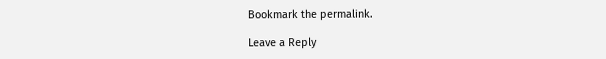Bookmark the permalink.

Leave a Reply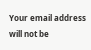Your email address will not be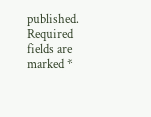published. Required fields are marked *